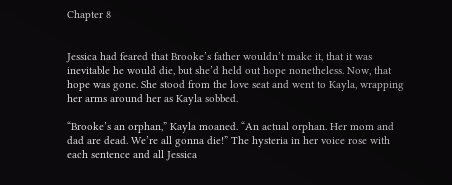Chapter 8


Jessica had feared that Brooke’s father wouldn’t make it, that it was inevitable he would die, but she’d held out hope nonetheless. Now, that hope was gone. She stood from the love seat and went to Kayla, wrapping her arms around her as Kayla sobbed.

“Brooke’s an orphan,” Kayla moaned. “An actual orphan. Her mom and dad are dead. We’re all gonna die!” The hysteria in her voice rose with each sentence and all Jessica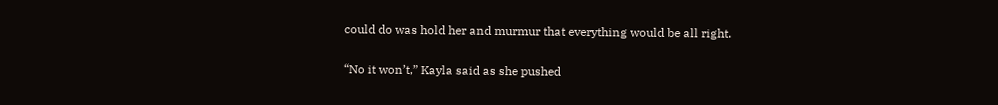could do was hold her and murmur that everything would be all right.

“No it won’t,” Kayla said as she pushed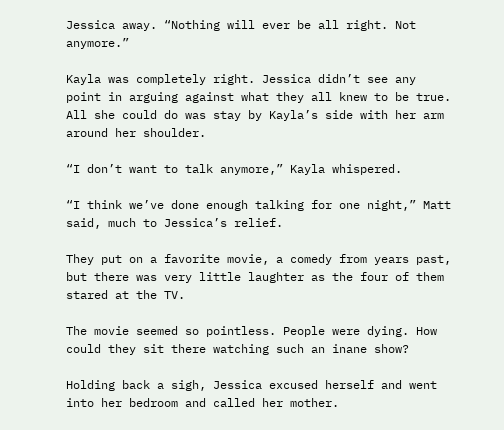Jessica away. “Nothing will ever be all right. Not anymore.”

Kayla was completely right. Jessica didn’t see any point in arguing against what they all knew to be true. All she could do was stay by Kayla’s side with her arm around her shoulder.

“I don’t want to talk anymore,” Kayla whispered.

“I think we’ve done enough talking for one night,” Matt said, much to Jessica’s relief.

They put on a favorite movie, a comedy from years past, but there was very little laughter as the four of them stared at the TV.

The movie seemed so pointless. People were dying. How could they sit there watching such an inane show?

Holding back a sigh, Jessica excused herself and went into her bedroom and called her mother.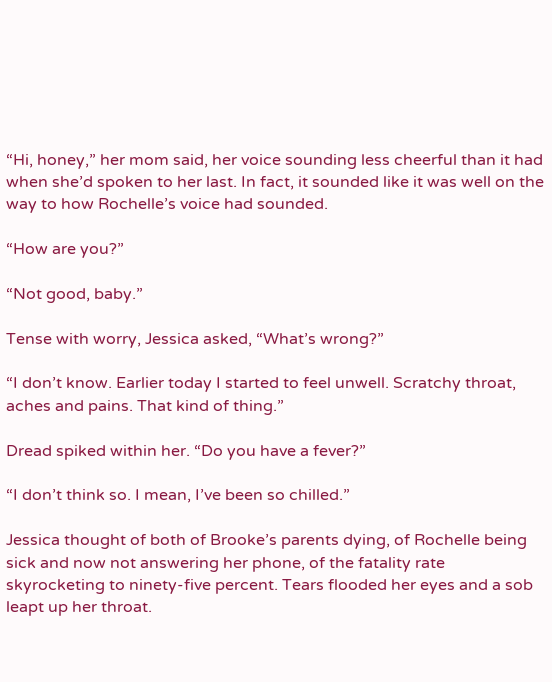“Hi, honey,” her mom said, her voice sounding less cheerful than it had when she’d spoken to her last. In fact, it sounded like it was well on the way to how Rochelle’s voice had sounded.

“How are you?”

“Not good, baby.”

Tense with worry, Jessica asked, “What’s wrong?”

“I don’t know. Earlier today I started to feel unwell. Scratchy throat, aches and pains. That kind of thing.”

Dread spiked within her. “Do you have a fever?”

“I don’t think so. I mean, I’ve been so chilled.”

Jessica thought of both of Brooke’s parents dying, of Rochelle being sick and now not answering her phone, of the fatality rate skyrocketing to ninety-five percent. Tears flooded her eyes and a sob leapt up her throat.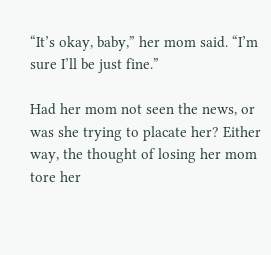“It’s okay, baby,” her mom said. “I’m sure I’ll be just fine.”

Had her mom not seen the news, or was she trying to placate her? Either way, the thought of losing her mom tore her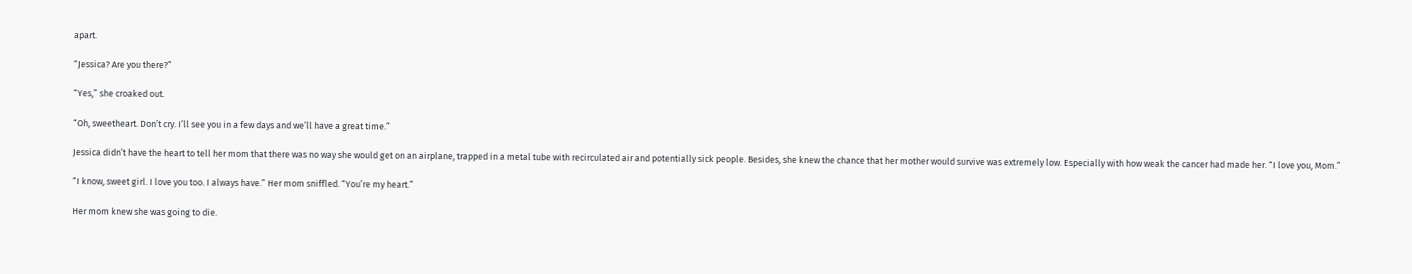apart.

“Jessica? Are you there?”

“Yes,” she croaked out.

“Oh, sweetheart. Don’t cry. I’ll see you in a few days and we’ll have a great time.”

Jessica didn’t have the heart to tell her mom that there was no way she would get on an airplane, trapped in a metal tube with recirculated air and potentially sick people. Besides, she knew the chance that her mother would survive was extremely low. Especially with how weak the cancer had made her. “I love you, Mom.”

“I know, sweet girl. I love you too. I always have.” Her mom sniffled. “You’re my heart.”

Her mom knew she was going to die.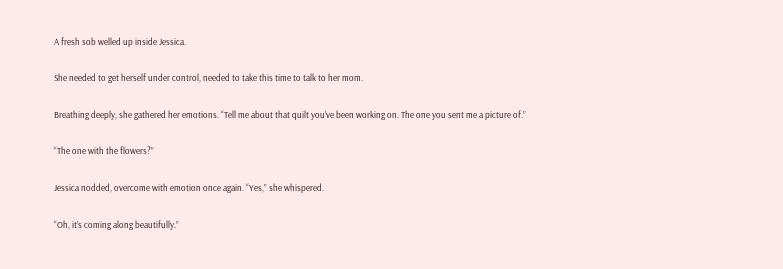A fresh sob welled up inside Jessica.

She needed to get herself under control, needed to take this time to talk to her mom.

Breathing deeply, she gathered her emotions. “Tell me about that quilt you’ve been working on. The one you sent me a picture of.”

“The one with the flowers?”

Jessica nodded, overcome with emotion once again. “Yes,” she whispered.

“Oh, it’s coming along beautifully.”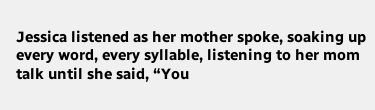Jessica listened as her mother spoke, soaking up every word, every syllable, listening to her mom talk until she said, “You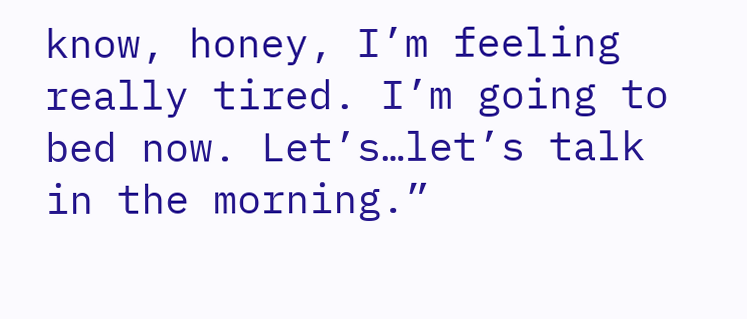know, honey, I’m feeling really tired. I’m going to bed now. Let’s…let’s talk in the morning.”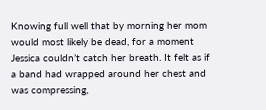Knowing full well that by morning her mom would most likely be dead, for a moment Jessica couldn’t catch her breath. It felt as if a band had wrapped around her chest and was compressing,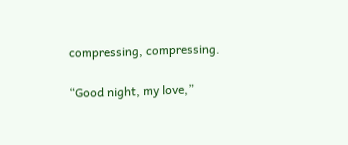compressing, compressing.

“Good night, my love,”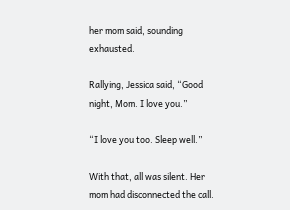her mom said, sounding exhausted.

Rallying, Jessica said, “Good night, Mom. I love you.”

“I love you too. Sleep well.”

With that, all was silent. Her mom had disconnected the call.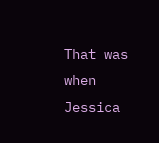That was when Jessica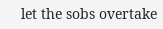let the sobs overtake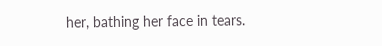her, bathing her face in tears.